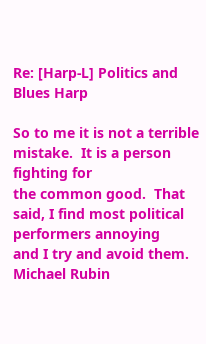Re: [Harp-L] Politics and Blues Harp

So to me it is not a terrible mistake.  It is a person fighting for
the common good.  That said, I find most political performers annoying
and I try and avoid them.
Michael Rubin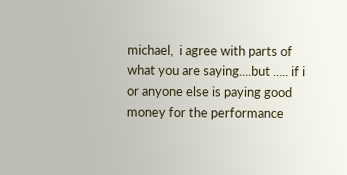michael,  i agree with parts of what you are saying....but ..... if i or anyone else is paying good money for the performance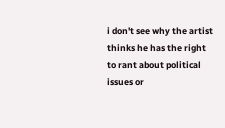i don't see why the artist thinks he has the right to rant about political issues or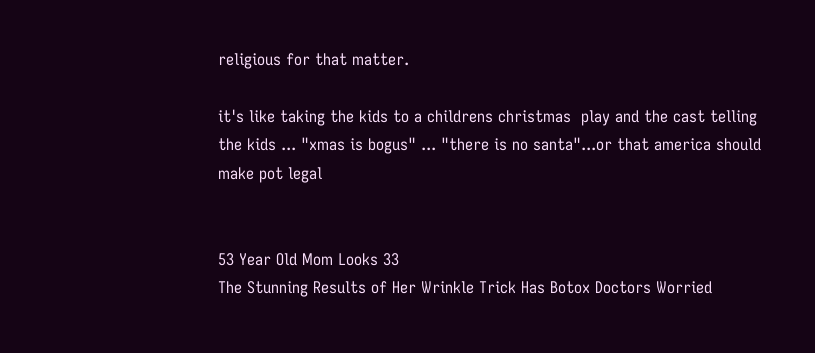religious for that matter.

it's like taking the kids to a childrens christmas  play and the cast telling the kids ... "xmas is bogus" ... "there is no santa"...or that america should make pot legal


53 Year Old Mom Looks 33
The Stunning Results of Her Wrinkle Trick Has Botox Doctors Worried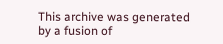This archive was generated by a fusion of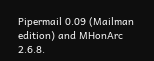Pipermail 0.09 (Mailman edition) and MHonArc 2.6.8.